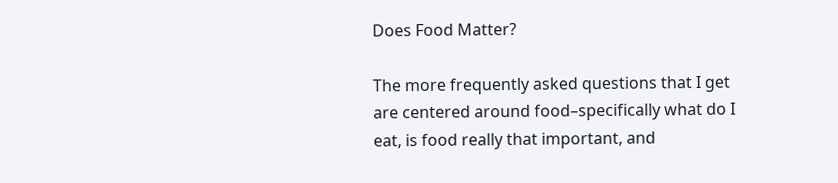Does Food Matter?

The more frequently asked questions that I get are centered around food–specifically what do I eat, is food really that important, and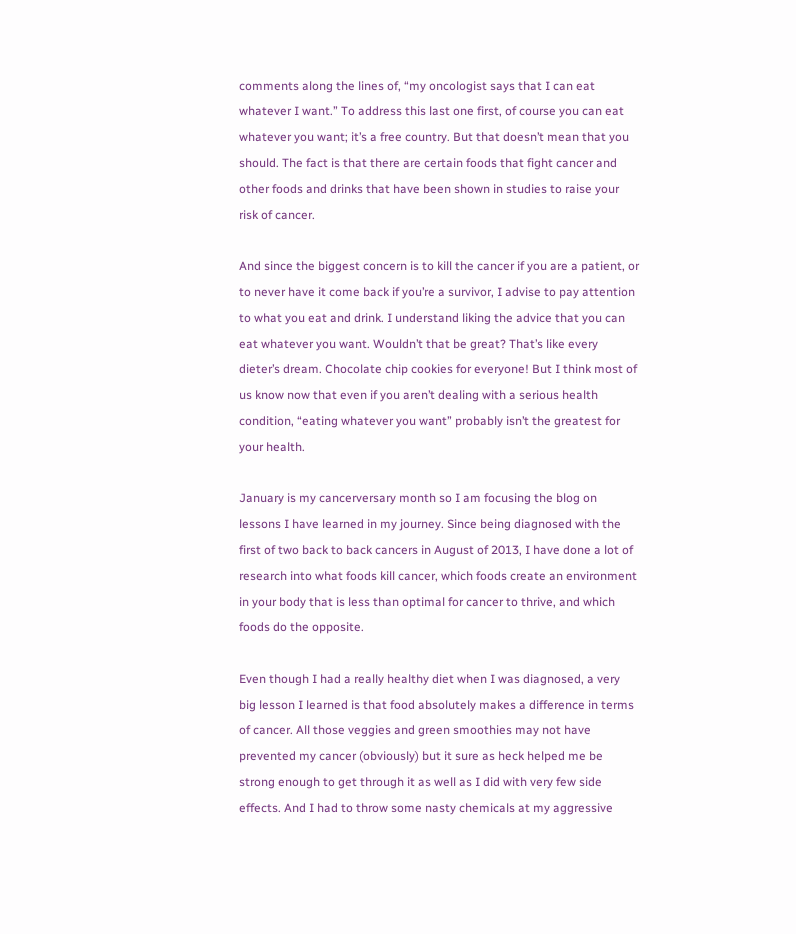comments along the lines of, “my oncologist says that I can eat whatever I want.” To address this last one first, of course you can eat whatever you want; it’s a free country. But that doesn’t mean that you should. The fact is that there are certain foods that fight cancer and other foods and drinks that have been shown in studies to raise your risk of cancer.

And since the biggest concern is to kill the cancer if you are a patient, or to never have it come back if you’re a survivor, I advise to pay attention to what you eat and drink. I understand liking the advice that you can eat whatever you want. Wouldn’t that be great? That’s like every dieter’s dream. Chocolate chip cookies for everyone! But I think most of us know now that even if you aren’t dealing with a serious health condition, “eating whatever you want” probably isn’t the greatest for your health.

January is my cancerversary month so I am focusing the blog on lessons I have learned in my journey. Since being diagnosed with the first of two back to back cancers in August of 2013, I have done a lot of research into what foods kill cancer, which foods create an environment in your body that is less than optimal for cancer to thrive, and which foods do the opposite.

Even though I had a really healthy diet when I was diagnosed, a very big lesson I learned is that food absolutely makes a difference in terms of cancer. All those veggies and green smoothies may not have prevented my cancer (obviously) but it sure as heck helped me be strong enough to get through it as well as I did with very few side effects. And I had to throw some nasty chemicals at my aggressive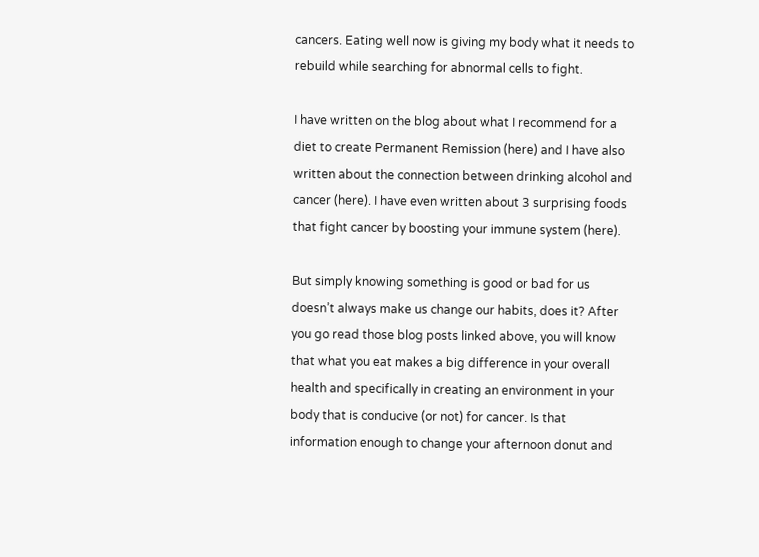cancers. Eating well now is giving my body what it needs to rebuild while searching for abnormal cells to fight.

I have written on the blog about what I recommend for a diet to create Permanent Remission (here) and I have also written about the connection between drinking alcohol and cancer (here). I have even written about 3 surprising foods that fight cancer by boosting your immune system (here).

But simply knowing something is good or bad for us doesn’t always make us change our habits, does it? After you go read those blog posts linked above, you will know that what you eat makes a big difference in your overall health and specifically in creating an environment in your body that is conducive (or not) for cancer. Is that information enough to change your afternoon donut and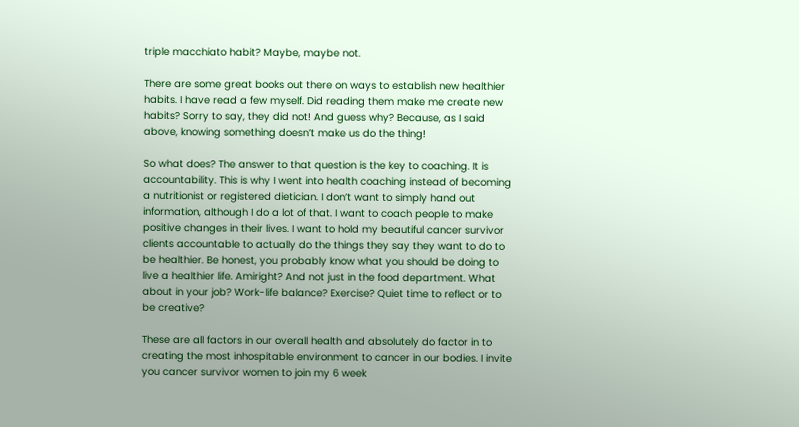triple macchiato habit? Maybe, maybe not.

There are some great books out there on ways to establish new healthier habits. I have read a few myself. Did reading them make me create new habits? Sorry to say, they did not! And guess why? Because, as I said above, knowing something doesn’t make us do the thing!

So what does? The answer to that question is the key to coaching. It is accountability. This is why I went into health coaching instead of becoming a nutritionist or registered dietician. I don’t want to simply hand out information, although I do a lot of that. I want to coach people to make positive changes in their lives. I want to hold my beautiful cancer survivor clients accountable to actually do the things they say they want to do to be healthier. Be honest, you probably know what you should be doing to live a healthier life. Amiright? And not just in the food department. What about in your job? Work-life balance? Exercise? Quiet time to reflect or to be creative?

These are all factors in our overall health and absolutely do factor in to creating the most inhospitable environment to cancer in our bodies. I invite you cancer survivor women to join my 6 week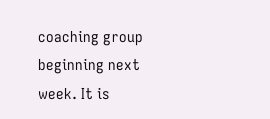coaching group beginning next week. It is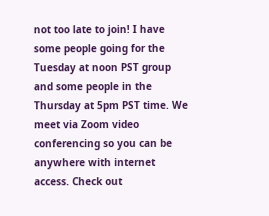not too late to join! I have some people going for the Tuesday at noon PST group and some people in the Thursday at 5pm PST time. We meet via Zoom video conferencing so you can be anywhere with internet access. Check out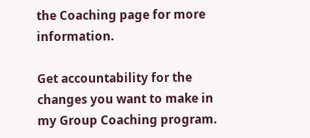the Coaching page for more information.

Get accountability for the changes you want to make in my Group Coaching program.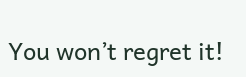You won’t regret it!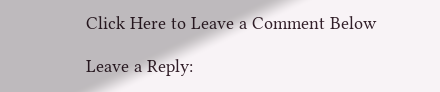Click Here to Leave a Comment Below

Leave a Reply: